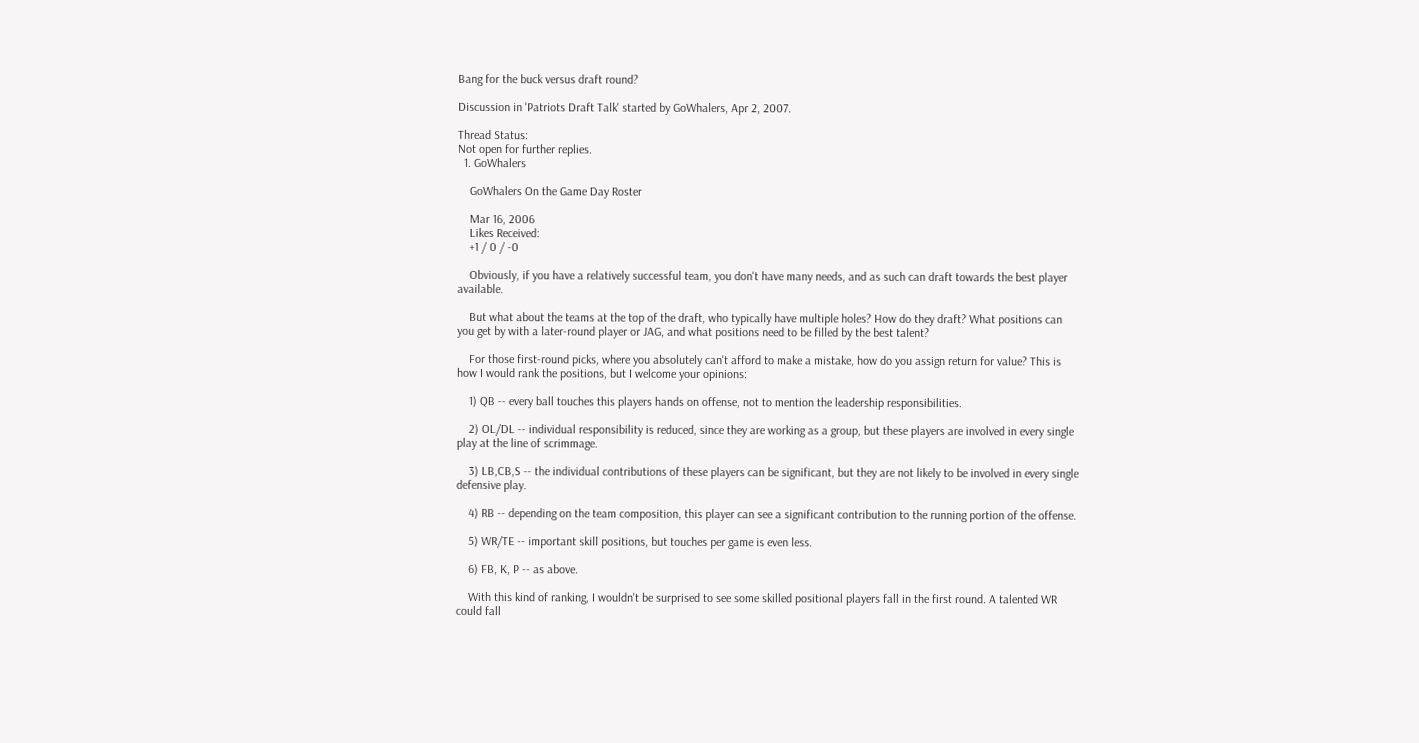Bang for the buck versus draft round?

Discussion in 'Patriots Draft Talk' started by GoWhalers, Apr 2, 2007.

Thread Status:
Not open for further replies.
  1. GoWhalers

    GoWhalers On the Game Day Roster

    Mar 16, 2006
    Likes Received:
    +1 / 0 / -0

    Obviously, if you have a relatively successful team, you don't have many needs, and as such can draft towards the best player available.

    But what about the teams at the top of the draft, who typically have multiple holes? How do they draft? What positions can you get by with a later-round player or JAG, and what positions need to be filled by the best talent?

    For those first-round picks, where you absolutely can't afford to make a mistake, how do you assign return for value? This is how I would rank the positions, but I welcome your opinions:

    1) QB -- every ball touches this players hands on offense, not to mention the leadership responsibilities.

    2) OL/DL -- individual responsibility is reduced, since they are working as a group, but these players are involved in every single play at the line of scrimmage.

    3) LB,CB,S -- the individual contributions of these players can be significant, but they are not likely to be involved in every single defensive play.

    4) RB -- depending on the team composition, this player can see a significant contribution to the running portion of the offense.

    5) WR/TE -- important skill positions, but touches per game is even less.

    6) FB, K, P -- as above.

    With this kind of ranking, I wouldn't be surprised to see some skilled positional players fall in the first round. A talented WR could fall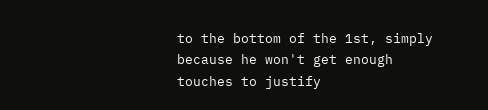to the bottom of the 1st, simply because he won't get enough touches to justify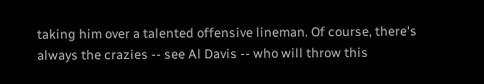taking him over a talented offensive lineman. Of course, there's always the crazies -- see Al Davis -- who will throw this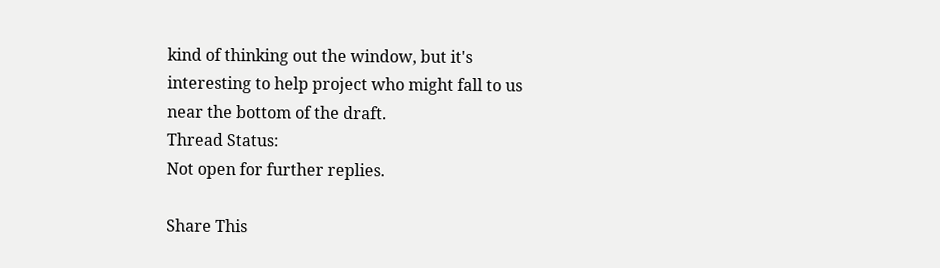kind of thinking out the window, but it's interesting to help project who might fall to us near the bottom of the draft.
Thread Status:
Not open for further replies.

Share This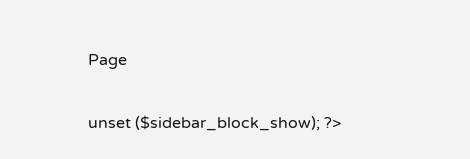Page

unset ($sidebar_block_show); ?>